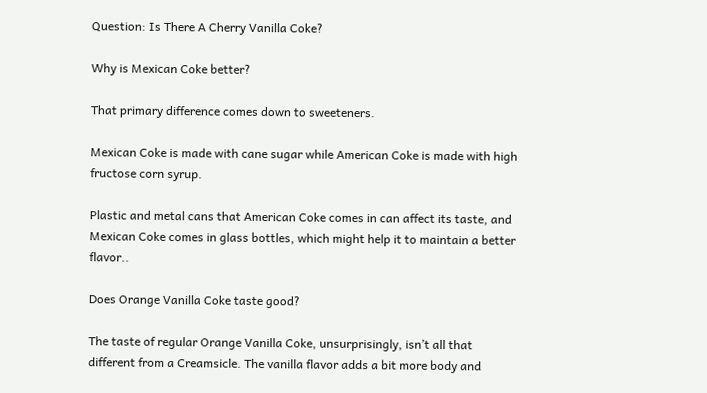Question: Is There A Cherry Vanilla Coke?

Why is Mexican Coke better?

That primary difference comes down to sweeteners.

Mexican Coke is made with cane sugar while American Coke is made with high fructose corn syrup.

Plastic and metal cans that American Coke comes in can affect its taste, and Mexican Coke comes in glass bottles, which might help it to maintain a better flavor..

Does Orange Vanilla Coke taste good?

The taste of regular Orange Vanilla Coke, unsurprisingly, isn’t all that different from a Creamsicle. The vanilla flavor adds a bit more body and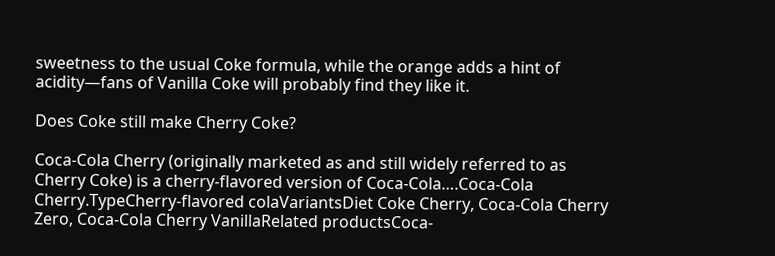sweetness to the usual Coke formula, while the orange adds a hint of acidity—fans of Vanilla Coke will probably find they like it.

Does Coke still make Cherry Coke?

Coca-Cola Cherry (originally marketed as and still widely referred to as Cherry Coke) is a cherry-flavored version of Coca-Cola….Coca-Cola Cherry.TypeCherry-flavored colaVariantsDiet Coke Cherry, Coca-Cola Cherry Zero, Coca-Cola Cherry VanillaRelated productsCoca-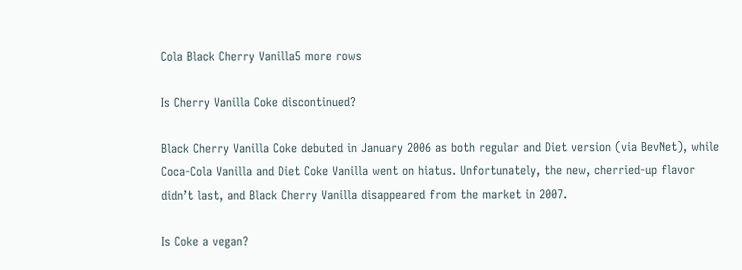Cola Black Cherry Vanilla5 more rows

Is Cherry Vanilla Coke discontinued?

Black Cherry Vanilla Coke debuted in January 2006 as both regular and Diet version (via BevNet), while Coca-Cola Vanilla and Diet Coke Vanilla went on hiatus. Unfortunately, the new, cherried-up flavor didn’t last, and Black Cherry Vanilla disappeared from the market in 2007.

Is Coke a vegan?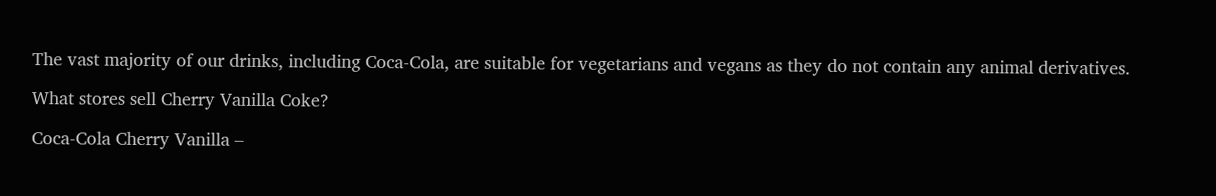The vast majority of our drinks, including Coca‑Cola, are suitable for vegetarians and vegans as they do not contain any animal derivatives.

What stores sell Cherry Vanilla Coke?

Coca-Cola Cherry Vanilla –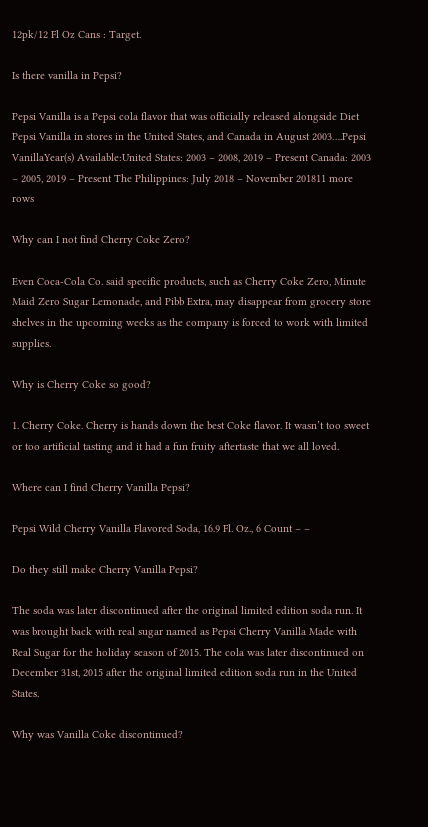12pk/12 Fl Oz Cans : Target.

Is there vanilla in Pepsi?

Pepsi Vanilla is a Pepsi cola flavor that was officially released alongside Diet Pepsi Vanilla in stores in the United States, and Canada in August 2003….Pepsi VanillaYear(s) Available:United States: 2003 – 2008, 2019 – Present Canada: 2003 – 2005, 2019 – Present The Philippines: July 2018 – November 201811 more rows

Why can I not find Cherry Coke Zero?

Even Coca-Cola Co. said specific products, such as Cherry Coke Zero, Minute Maid Zero Sugar Lemonade, and Pibb Extra, may disappear from grocery store shelves in the upcoming weeks as the company is forced to work with limited supplies.

Why is Cherry Coke so good?

1. Cherry Coke. Cherry is hands down the best Coke flavor. It wasn’t too sweet or too artificial tasting and it had a fun fruity aftertaste that we all loved.

Where can I find Cherry Vanilla Pepsi?

Pepsi Wild Cherry Vanilla Flavored Soda, 16.9 Fl. Oz., 6 Count – –

Do they still make Cherry Vanilla Pepsi?

The soda was later discontinued after the original limited edition soda run. It was brought back with real sugar named as Pepsi Cherry Vanilla Made with Real Sugar for the holiday season of 2015. The cola was later discontinued on December 31st, 2015 after the original limited edition soda run in the United States.

Why was Vanilla Coke discontinued?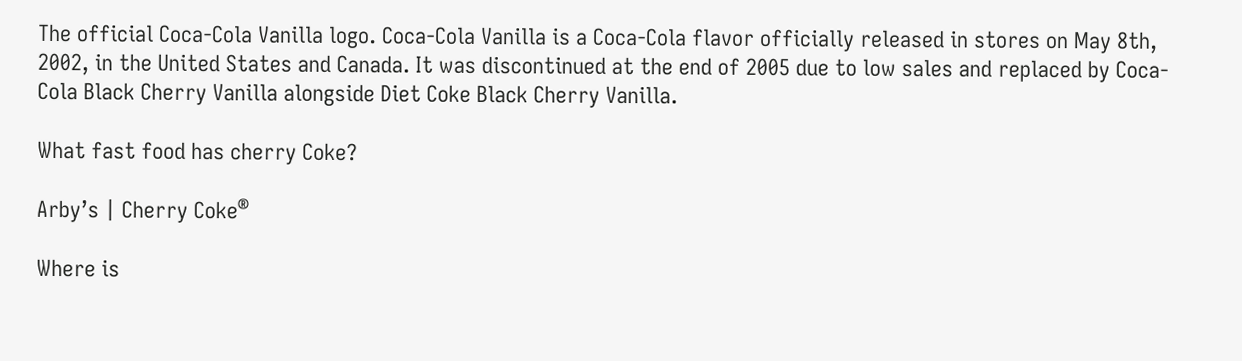The official Coca-Cola Vanilla logo. Coca-Cola Vanilla is a Coca-Cola flavor officially released in stores on May 8th, 2002, in the United States and Canada. It was discontinued at the end of 2005 due to low sales and replaced by Coca-Cola Black Cherry Vanilla alongside Diet Coke Black Cherry Vanilla.

What fast food has cherry Coke?

Arby’s | Cherry Coke®

Where is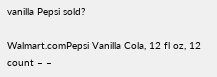vanilla Pepsi sold?

Walmart.comPepsi Vanilla Cola, 12 fl oz, 12 count – –